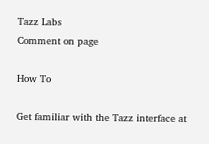Tazz Labs
Comment on page

How To

Get familiar with the Tazz interface at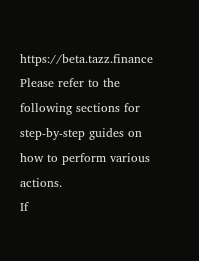https://beta.tazz.finance
Please refer to the following sections for step-by-step guides on how to perform various actions.
If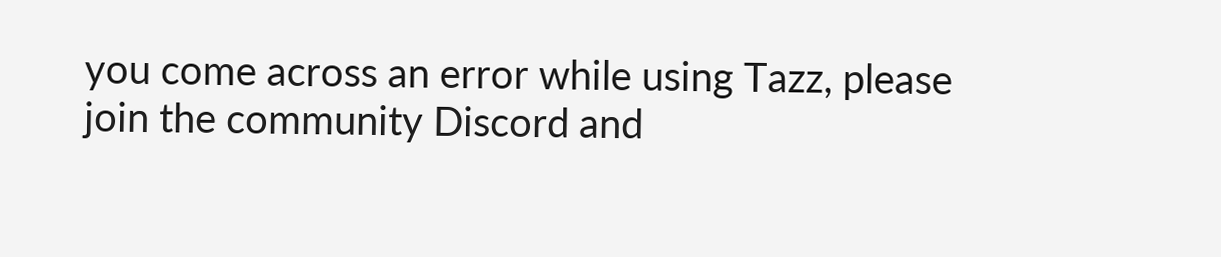you come across an error while using Tazz, please join the community Discord and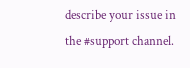describe your issue in the #support channel.